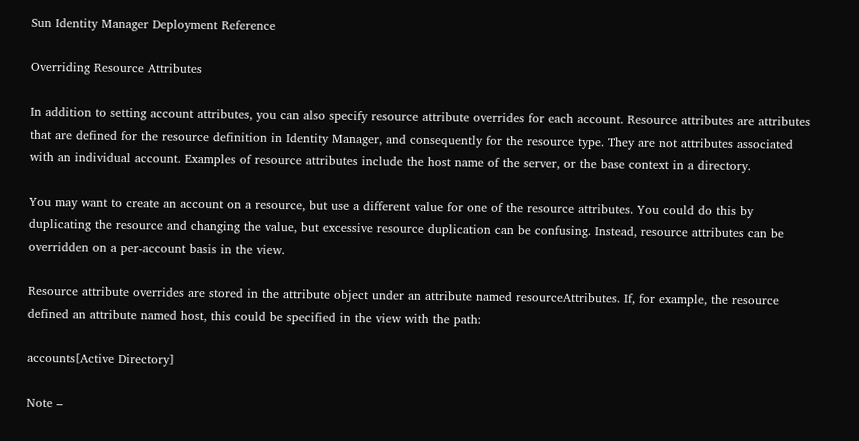Sun Identity Manager Deployment Reference

Overriding Resource Attributes

In addition to setting account attributes, you can also specify resource attribute overrides for each account. Resource attributes are attributes that are defined for the resource definition in Identity Manager, and consequently for the resource type. They are not attributes associated with an individual account. Examples of resource attributes include the host name of the server, or the base context in a directory.

You may want to create an account on a resource, but use a different value for one of the resource attributes. You could do this by duplicating the resource and changing the value, but excessive resource duplication can be confusing. Instead, resource attributes can be overridden on a per-account basis in the view.

Resource attribute overrides are stored in the attribute object under an attribute named resourceAttributes. If, for example, the resource defined an attribute named host, this could be specified in the view with the path:

accounts[Active Directory]

Note –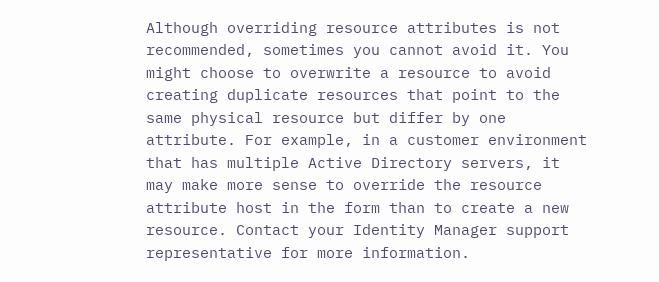Although overriding resource attributes is not recommended, sometimes you cannot avoid it. You might choose to overwrite a resource to avoid creating duplicate resources that point to the same physical resource but differ by one attribute. For example, in a customer environment that has multiple Active Directory servers, it may make more sense to override the resource attribute host in the form than to create a new resource. Contact your Identity Manager support representative for more information.